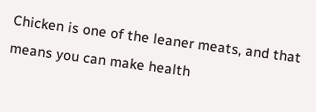Chicken is one of the leaner meats, and that means you can make health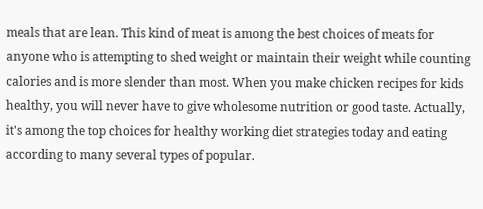meals that are lean. This kind of meat is among the best choices of meats for anyone who is attempting to shed weight or maintain their weight while counting calories and is more slender than most. When you make chicken recipes for kids healthy, you will never have to give wholesome nutrition or good taste. Actually, it's among the top choices for healthy working diet strategies today and eating according to many several types of popular.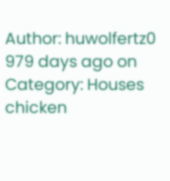Author: huwolfertz0 979 days ago on Category: Houses chicken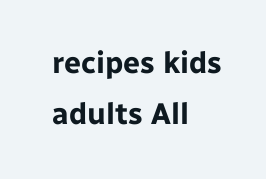recipes kids adults All